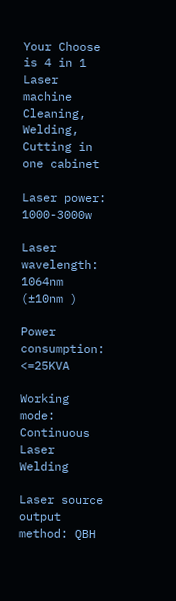Your Choose is 4 in 1 Laser machine
Cleaning, Welding, Cutting in one cabinet

Laser power: 1000-3000w

Laser wavelength: 1064nm (±10nm )

Power consumption: <=25KVA

Working mode: Continuous Laser Welding

Laser source output method: QBH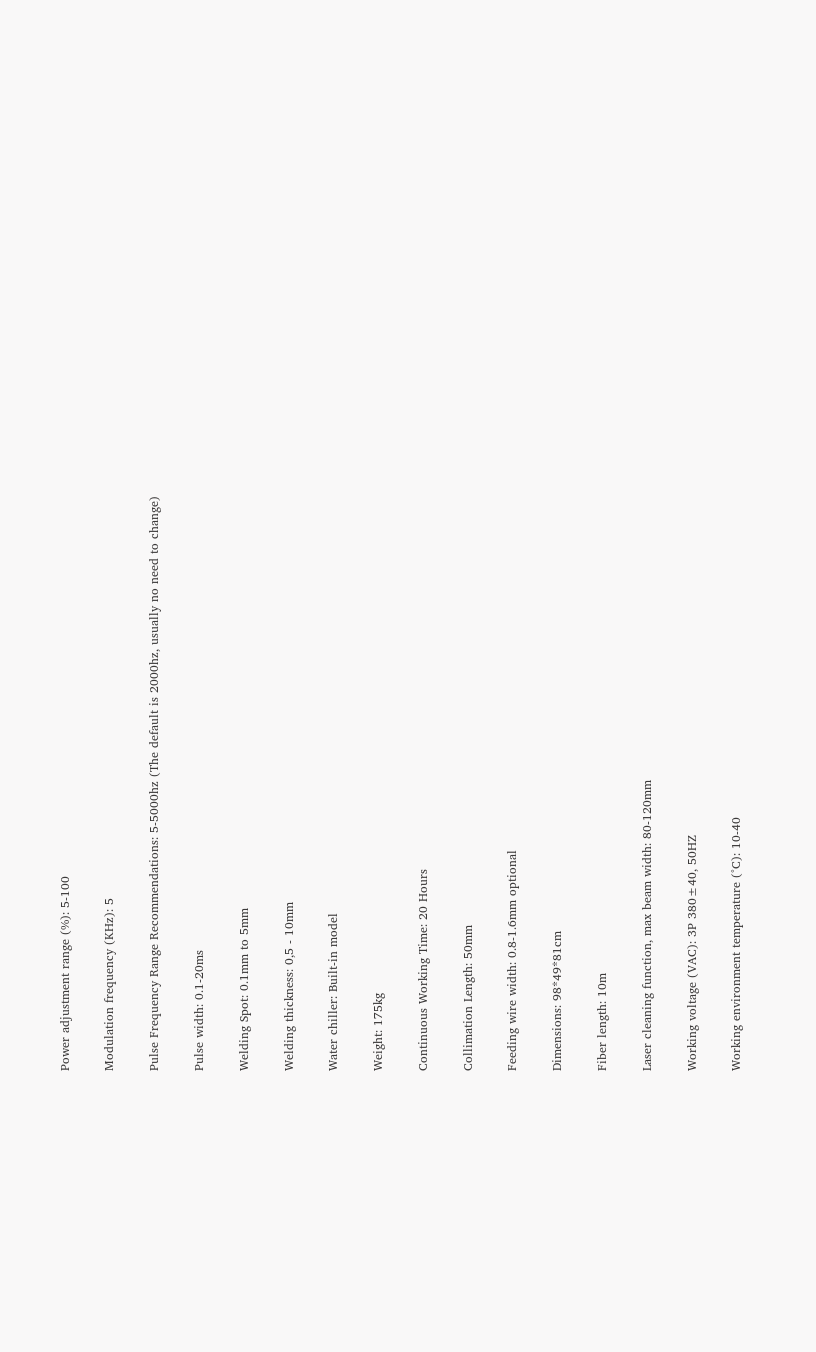Power adjustment range (%): 5-100

Modulation frequency (KHz): 5

Pulse Frequency Range Recommendations: 5-5000hz (The default is 2000hz, usually no need to change)

Pulse width: 0.1-20ms

Welding Spot: 0.1mm to 5mm

Welding thickness: 0,5 - 10mm

Water chiller: Built-in model

Weight: 175kg

Continuous Working Time: 20 Hours

Collimation Length: 50mm

Feeding wire width: 0.8-1.6mm optional

Dimensions: 98*49*81cm

Fiber length: 10m

Laser cleaning function, max beam width: 80-120mm

Working voltage (VAC): 3P 380±40, 50HZ

Working environment temperature (°C): 10-40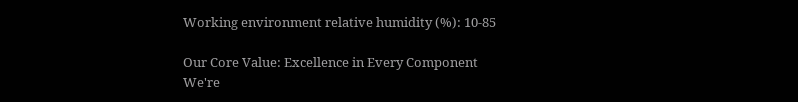Working environment relative humidity (%): 10-85

Our Core Value: Excellence in Every Component
We're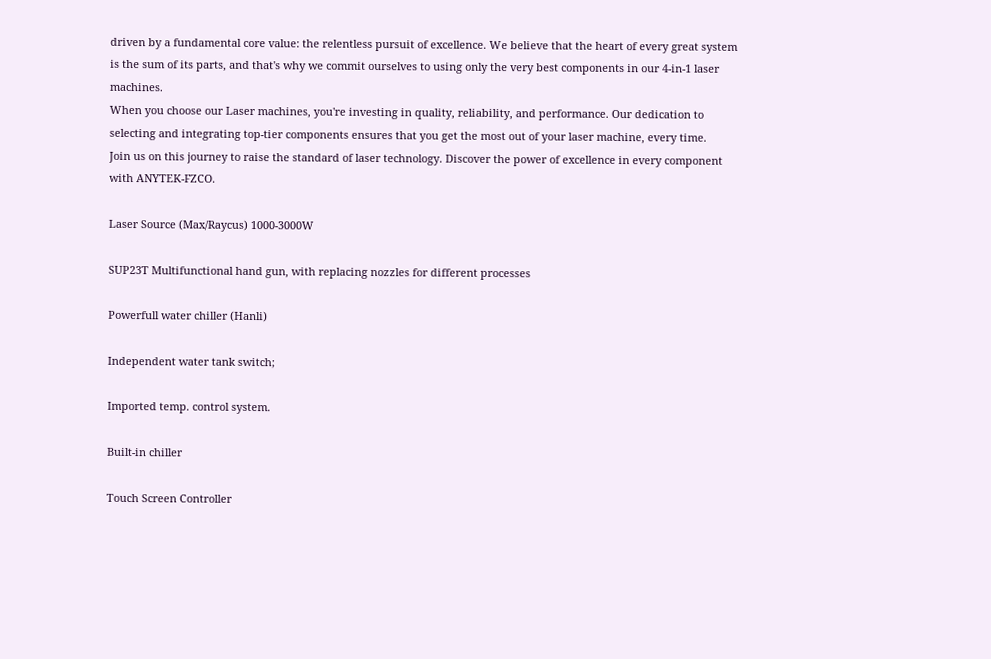driven by a fundamental core value: the relentless pursuit of excellence. We believe that the heart of every great system is the sum of its parts, and that's why we commit ourselves to using only the very best components in our 4-in-1 laser machines.
When you choose our Laser machines, you're investing in quality, reliability, and performance. Our dedication to selecting and integrating top-tier components ensures that you get the most out of your laser machine, every time.
Join us on this journey to raise the standard of laser technology. Discover the power of excellence in every component with ANYTEK-FZCO.

Laser Source (Max/Raycus) 1000-3000W

SUP23T Multifunctional hand gun, with replacing nozzles for different processes

Powerfull water chiller (Hanli)

Independent water tank switch;

Imported temp. control system.

Built-in chiller

Touch Screen Controller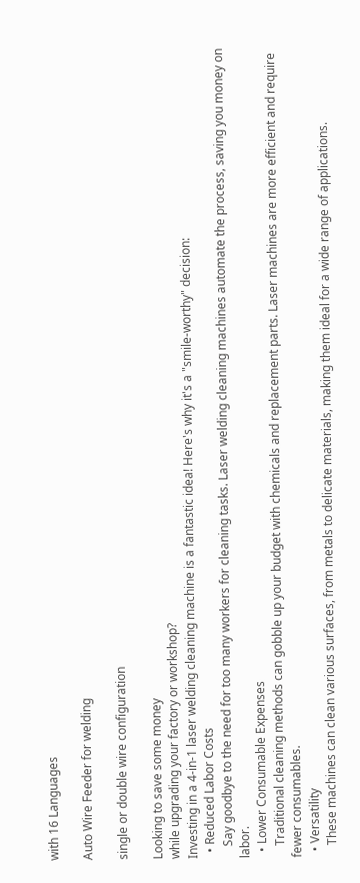with 16 Languages

Auto Wire Feeder for welding

single or double wire configuration

Looking to save some money
while upgrading your factory or workshop?
Investing in a 4-in-1 laser welding cleaning machine is a fantastic idea! Here's why it's a "smile-worthy" decision:
  • Reduced Labor Costs
    Say goodbye to the need for too many workers for cleaning tasks. Laser welding cleaning machines automate the process, saving you money on labor.
  • Lower Consumable Expenses
    Traditional cleaning methods can gobble up your budget with chemicals and replacement parts. Laser machines are more efficient and require fewer consumables.
  • Versatility
    These machines can clean various surfaces, from metals to delicate materials, making them ideal for a wide range of applications.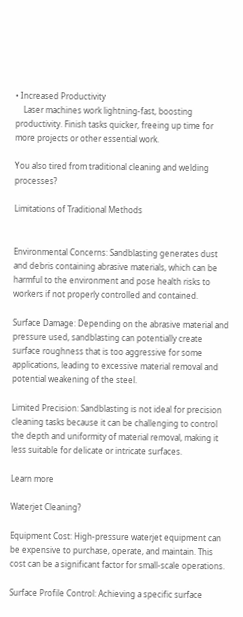• Increased Productivity
    Laser machines work lightning-fast, boosting productivity. Finish tasks quicker, freeing up time for more projects or other essential work.

You also tired from traditional cleaning and welding processes?

Limitations of Traditional Methods


Environmental Concerns: Sandblasting generates dust and debris containing abrasive materials, which can be harmful to the environment and pose health risks to workers if not properly controlled and contained.

Surface Damage: Depending on the abrasive material and pressure used, sandblasting can potentially create surface roughness that is too aggressive for some applications, leading to excessive material removal and potential weakening of the steel.

Limited Precision: Sandblasting is not ideal for precision cleaning tasks because it can be challenging to control the depth and uniformity of material removal, making it less suitable for delicate or intricate surfaces.

Learn more

Waterjet Cleaning?

Equipment Cost: High-pressure waterjet equipment can be expensive to purchase, operate, and maintain. This cost can be a significant factor for small-scale operations.

Surface Profile Control: Achieving a specific surface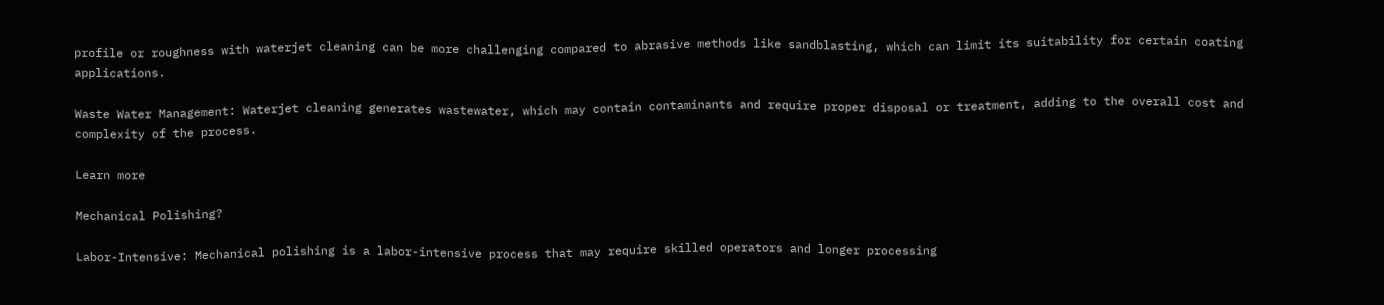profile or roughness with waterjet cleaning can be more challenging compared to abrasive methods like sandblasting, which can limit its suitability for certain coating applications.

Waste Water Management: Waterjet cleaning generates wastewater, which may contain contaminants and require proper disposal or treatment, adding to the overall cost and complexity of the process.

Learn more

Mechanical Polishing?

Labor-Intensive: Mechanical polishing is a labor-intensive process that may require skilled operators and longer processing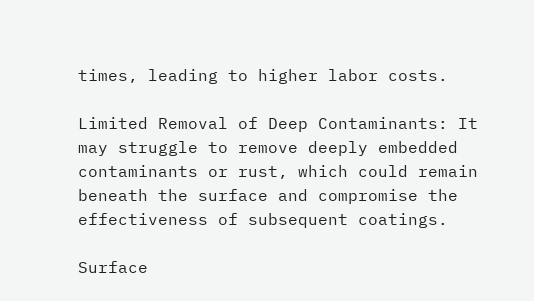times, leading to higher labor costs.

Limited Removal of Deep Contaminants: It may struggle to remove deeply embedded contaminants or rust, which could remain beneath the surface and compromise the effectiveness of subsequent coatings.

Surface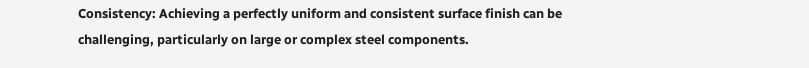Consistency: Achieving a perfectly uniform and consistent surface finish can be challenging, particularly on large or complex steel components.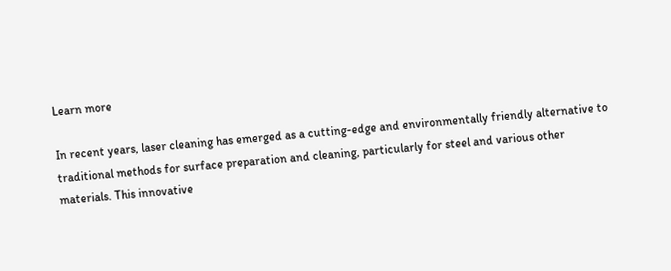Learn more

In recent years, laser cleaning has emerged as a cutting-edge and environmentally friendly alternative to traditional methods for surface preparation and cleaning, particularly for steel and various other materials. This innovative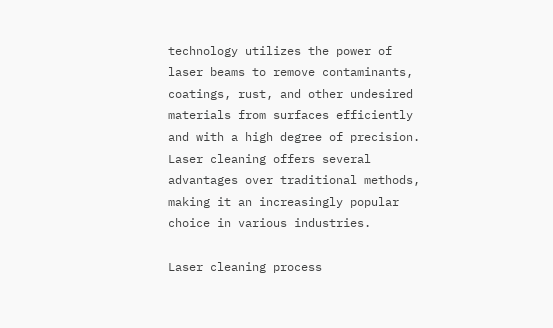technology utilizes the power of laser beams to remove contaminants, coatings, rust, and other undesired materials from surfaces efficiently and with a high degree of precision. Laser cleaning offers several advantages over traditional methods, making it an increasingly popular choice in various industries.

Laser cleaning process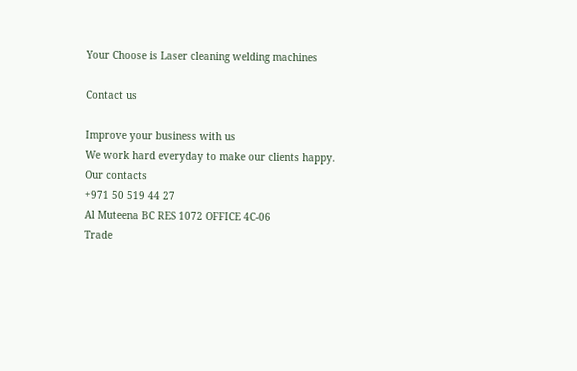Your Choose is Laser cleaning welding machines

Contact us

Improve your business with us
We work hard everyday to make our clients happy.
Our contacts
+971 50 519 44 27
Al Muteena BC RES 1072 OFFICE 4C-06
Trade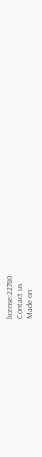license:22780
Contact us
Made on